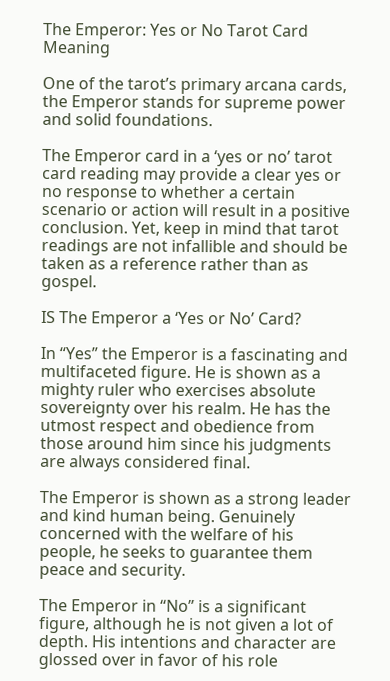The Emperor: Yes or No Tarot Card Meaning

One of the tarot’s primary arcana cards, the Emperor stands for supreme power and solid foundations.

The Emperor card in a ‘yes or no’ tarot card reading may provide a clear yes or no response to whether a certain scenario or action will result in a positive conclusion. Yet, keep in mind that tarot readings are not infallible and should be taken as a reference rather than as gospel.

IS The Emperor a ‘Yes or No’ Card?

In “Yes” the Emperor is a fascinating and multifaceted figure. He is shown as a mighty ruler who exercises absolute sovereignty over his realm. He has the utmost respect and obedience from those around him since his judgments are always considered final.

The Emperor is shown as a strong leader and kind human being. Genuinely concerned with the welfare of his people, he seeks to guarantee them peace and security.

The Emperor in “No” is a significant figure, although he is not given a lot of depth. His intentions and character are glossed over in favor of his role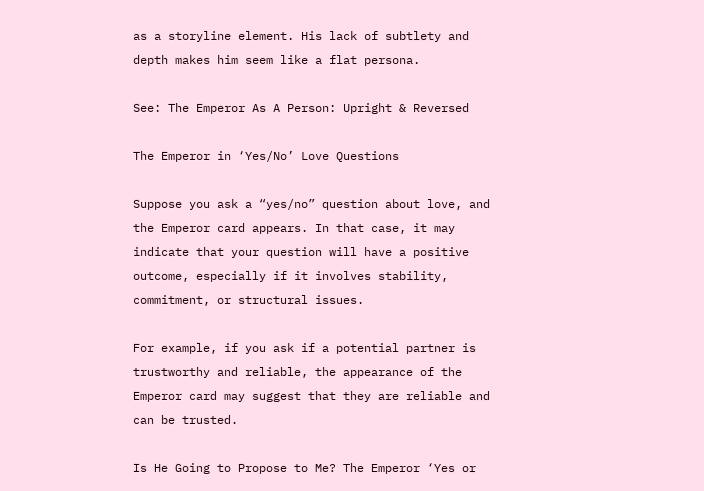as a storyline element. His lack of subtlety and depth makes him seem like a flat persona.

See: The Emperor As A Person: Upright & Reversed

The Emperor in ‘Yes/No’ Love Questions

Suppose you ask a “yes/no” question about love, and the Emperor card appears. In that case, it may indicate that your question will have a positive outcome, especially if it involves stability, commitment, or structural issues.

For example, if you ask if a potential partner is trustworthy and reliable, the appearance of the Emperor card may suggest that they are reliable and can be trusted.

Is He Going to Propose to Me? The Emperor ‘Yes or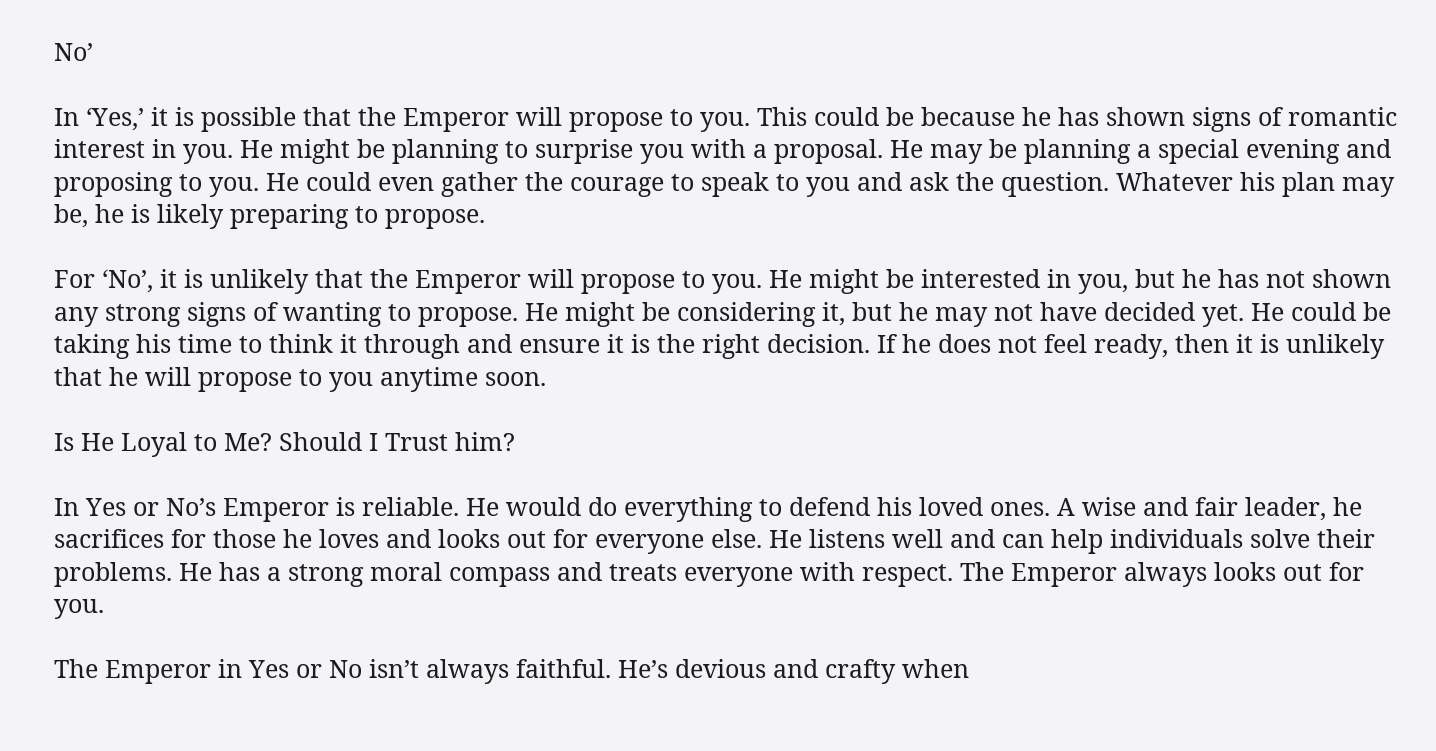No’

In ‘Yes,’ it is possible that the Emperor will propose to you. This could be because he has shown signs of romantic interest in you. He might be planning to surprise you with a proposal. He may be planning a special evening and proposing to you. He could even gather the courage to speak to you and ask the question. Whatever his plan may be, he is likely preparing to propose.

For ‘No’, it is unlikely that the Emperor will propose to you. He might be interested in you, but he has not shown any strong signs of wanting to propose. He might be considering it, but he may not have decided yet. He could be taking his time to think it through and ensure it is the right decision. If he does not feel ready, then it is unlikely that he will propose to you anytime soon.

Is He Loyal to Me? Should I Trust him?

In Yes or No’s Emperor is reliable. He would do everything to defend his loved ones. A wise and fair leader, he sacrifices for those he loves and looks out for everyone else. He listens well and can help individuals solve their problems. He has a strong moral compass and treats everyone with respect. The Emperor always looks out for you.

The Emperor in Yes or No isn’t always faithful. He’s devious and crafty when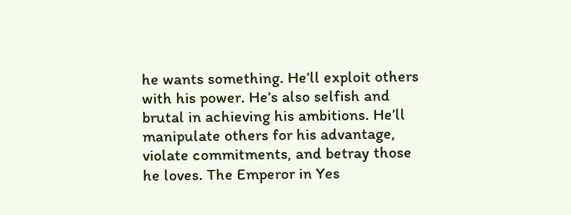he wants something. He’ll exploit others with his power. He’s also selfish and brutal in achieving his ambitions. He’ll manipulate others for his advantage, violate commitments, and betray those he loves. The Emperor in Yes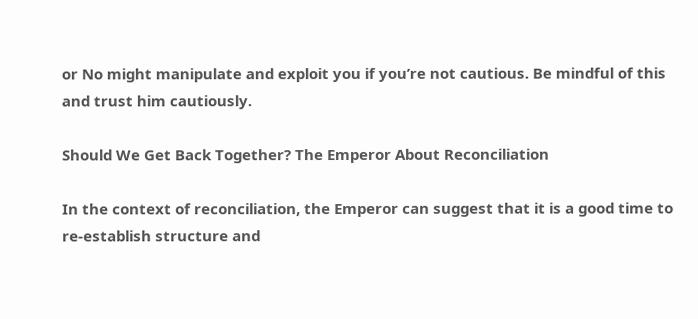or No might manipulate and exploit you if you’re not cautious. Be mindful of this and trust him cautiously.

Should We Get Back Together? The Emperor About Reconciliation

In the context of reconciliation, the Emperor can suggest that it is a good time to re-establish structure and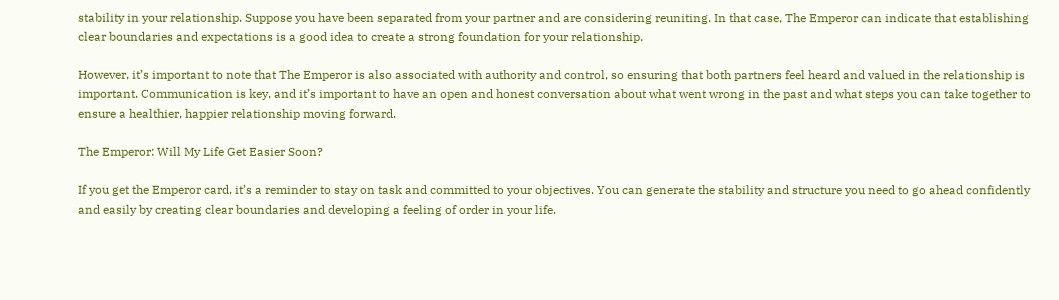stability in your relationship. Suppose you have been separated from your partner and are considering reuniting. In that case, The Emperor can indicate that establishing clear boundaries and expectations is a good idea to create a strong foundation for your relationship.

However, it’s important to note that The Emperor is also associated with authority and control, so ensuring that both partners feel heard and valued in the relationship is important. Communication is key, and it’s important to have an open and honest conversation about what went wrong in the past and what steps you can take together to ensure a healthier, happier relationship moving forward.

The Emperor: Will My Life Get Easier Soon?

If you get the Emperor card, it’s a reminder to stay on task and committed to your objectives. You can generate the stability and structure you need to go ahead confidently and easily by creating clear boundaries and developing a feeling of order in your life.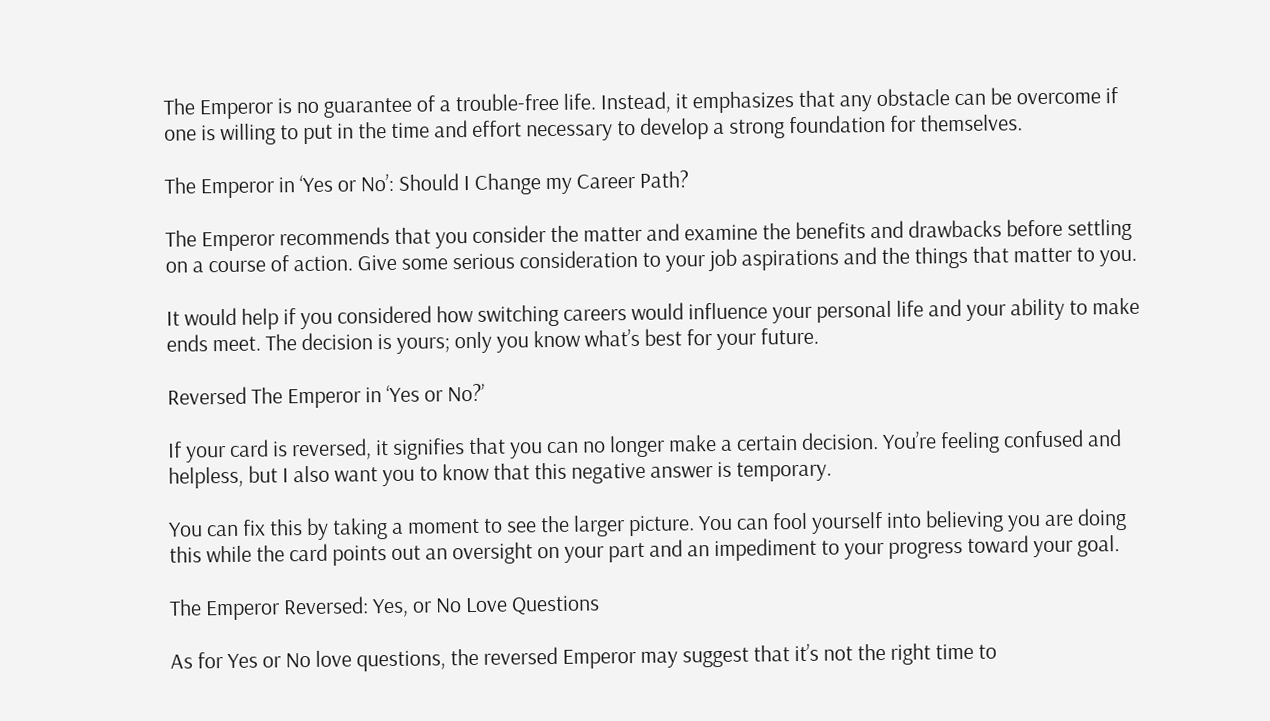The Emperor is no guarantee of a trouble-free life. Instead, it emphasizes that any obstacle can be overcome if one is willing to put in the time and effort necessary to develop a strong foundation for themselves.

The Emperor in ‘Yes or No’: Should I Change my Career Path?

The Emperor recommends that you consider the matter and examine the benefits and drawbacks before settling on a course of action. Give some serious consideration to your job aspirations and the things that matter to you.

It would help if you considered how switching careers would influence your personal life and your ability to make ends meet. The decision is yours; only you know what’s best for your future.

Reversed The Emperor in ‘Yes or No?’

If your card is reversed, it signifies that you can no longer make a certain decision. You’re feeling confused and helpless, but I also want you to know that this negative answer is temporary.

You can fix this by taking a moment to see the larger picture. You can fool yourself into believing you are doing this while the card points out an oversight on your part and an impediment to your progress toward your goal.

The Emperor Reversed: Yes, or No Love Questions

As for Yes or No love questions, the reversed Emperor may suggest that it’s not the right time to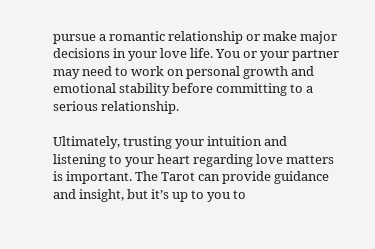pursue a romantic relationship or make major decisions in your love life. You or your partner may need to work on personal growth and emotional stability before committing to a serious relationship.

Ultimately, trusting your intuition and listening to your heart regarding love matters is important. The Tarot can provide guidance and insight, but it’s up to you to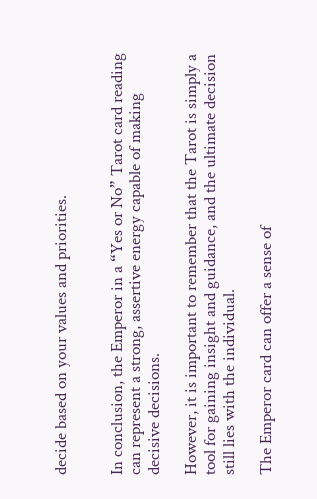decide based on your values and priorities.


In conclusion, the Emperor in a “Yes or No” Tarot card reading can represent a strong, assertive energy capable of making decisive decisions.

However, it is important to remember that the Tarot is simply a tool for gaining insight and guidance, and the ultimate decision still lies with the individual.

The Emperor card can offer a sense of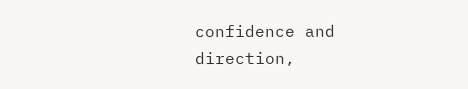confidence and direction,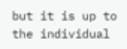but it is up to the individual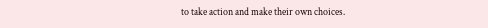to take action and make their own choices.